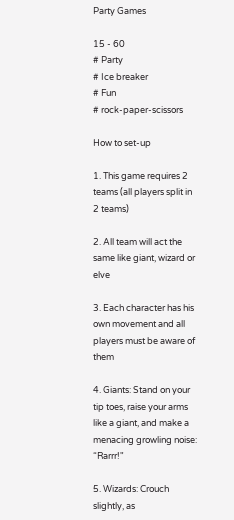Party Games

15 - 60
# Party
# Ice breaker
# Fun
# rock-paper-scissors

How to set-up

1. This game requires 2 teams (all players split in 2 teams)

2. All team will act the same like giant, wizard or elve

3. Each character has his own movement and all players must be aware of them

4. Giants: Stand on your tip toes, raise your arms like a giant, and make a menacing growling noise: “Rarrr!"

5. Wizards: Crouch slightly, as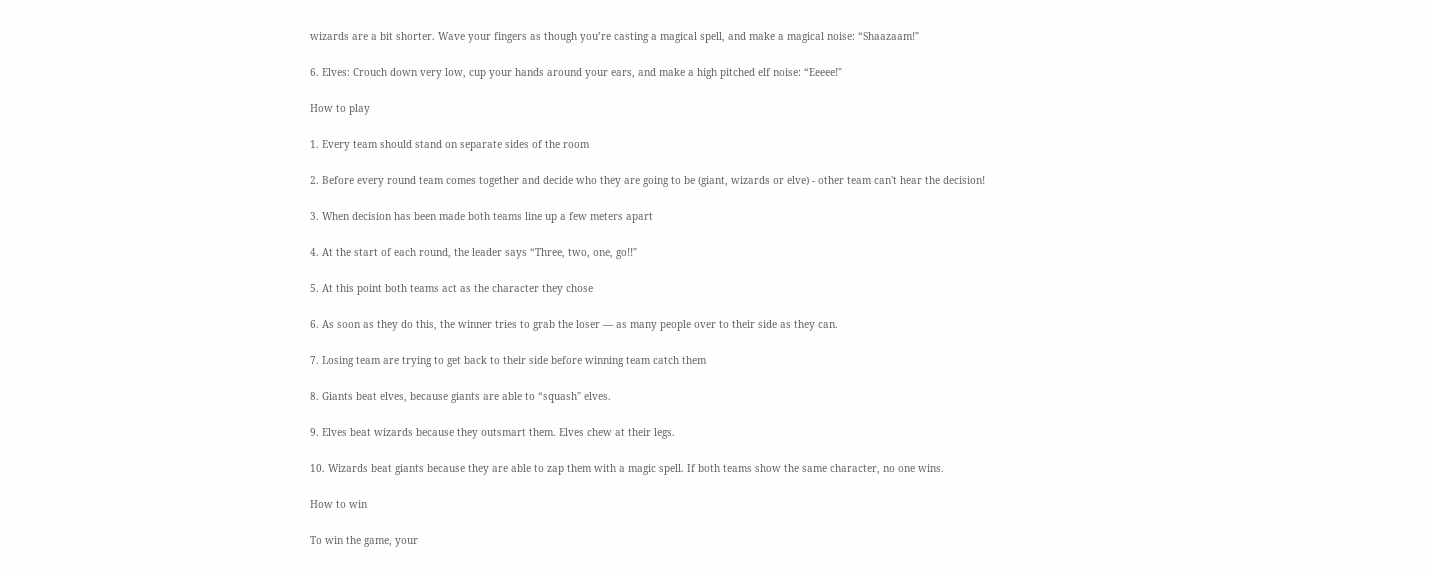wizards are a bit shorter. Wave your fingers as though you’re casting a magical spell, and make a magical noise: “Shaazaam!"

6. Elves: Crouch down very low, cup your hands around your ears, and make a high pitched elf noise: “Eeeee!"

How to play

1. Every team should stand on separate sides of the room

2. Before every round team comes together and decide who they are going to be (giant, wizards or elve) - other team can't hear the decision!

3. When decision has been made both teams line up a few meters apart

4. At the start of each round, the leader says “Three, two, one, go!!"

5. At this point both teams act as the character they chose

6. As soon as they do this, the winner tries to grab the loser — as many people over to their side as they can.

7. Losing team are trying to get back to their side before winning team catch them

8. Giants beat elves, because giants are able to “squash" elves.

9. Elves beat wizards because they outsmart them. Elves chew at their legs.

10. Wizards beat giants because they are able to zap them with a magic spell. If both teams show the same character, no one wins.

How to win

To win the game, your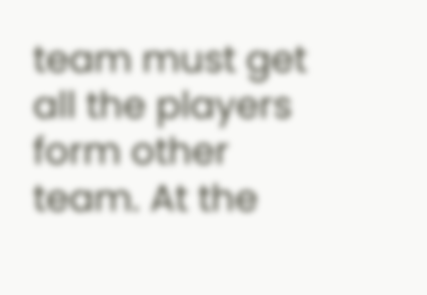team must get all the players form other team. At the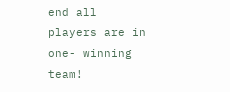end all players are in one- winning team!